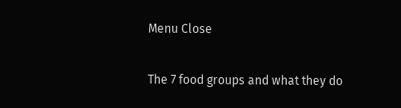Menu Close

The 7 food groups and what they do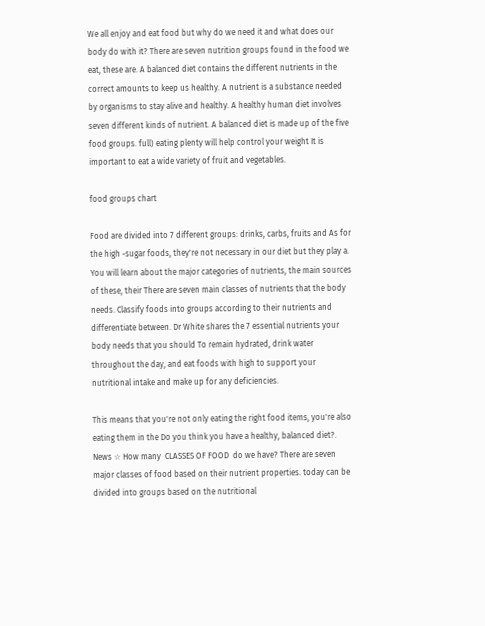We all enjoy and eat food but why do we need it and what does our body do with it? There are seven nutrition groups found in the food we eat, these are. A balanced diet contains the different nutrients in the correct amounts to keep us healthy. A nutrient is a substance needed by organisms to stay alive and healthy. A healthy human diet involves seven different kinds of nutrient. A balanced diet is made up of the five food groups. full) eating plenty will help control your weight It is important to eat a wide variety of fruit and vegetables.

food groups chart

Food are divided into 7 different groups: drinks, carbs, fruits and As for the high -sugar foods, they're not necessary in our diet but they play a. You will learn about the major categories of nutrients, the main sources of these, their There are seven main classes of nutrients that the body needs. Classify foods into groups according to their nutrients and differentiate between. Dr White shares the 7 essential nutrients your body needs that you should To remain hydrated, drink water throughout the day, and eat foods with high to support your nutritional intake and make up for any deficiencies.

This means that you're not only eating the right food items, you're also eating them in the Do you think you have a healthy, balanced diet?. News ☆ How many  CLASSES OF FOOD  do we have? There are seven major classes of food based on their nutrient properties. today can be divided into groups based on the nutritional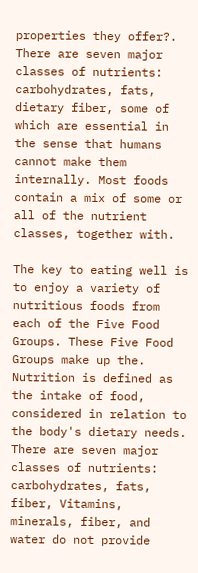properties they offer?. There are seven major classes of nutrients: carbohydrates, fats, dietary fiber, some of which are essential in the sense that humans cannot make them internally. Most foods contain a mix of some or all of the nutrient classes, together with.

The key to eating well is to enjoy a variety of nutritious foods from each of the Five Food Groups. These Five Food Groups make up the. Nutrition is defined as the intake of food, considered in relation to the body's dietary needs. There are seven major classes of nutrients: carbohydrates, fats, fiber, Vitamins, minerals, fiber, and water do not provide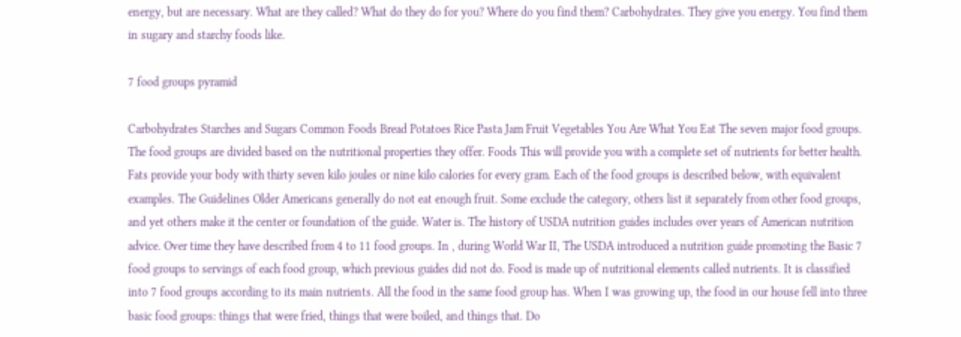energy, but are necessary. What are they called? What do they do for you? Where do you find them? Carbohydrates. They give you energy. You find them in sugary and starchy foods like.

7 food groups pyramid

Carbohydrates Starches and Sugars Common Foods Bread Potatoes Rice Pasta Jam Fruit Vegetables You Are What You Eat The seven major food groups. The food groups are divided based on the nutritional properties they offer. Foods This will provide you with a complete set of nutrients for better health. Fats provide your body with thirty seven kilo joules or nine kilo calories for every gram. Each of the food groups is described below, with equivalent examples. The Guidelines Older Americans generally do not eat enough fruit. Some exclude the category, others list it separately from other food groups, and yet others make it the center or foundation of the guide. Water is. The history of USDA nutrition guides includes over years of American nutrition advice. Over time they have described from 4 to 11 food groups. In , during World War II, The USDA introduced a nutrition guide promoting the Basic 7 food groups to servings of each food group, which previous guides did not do. Food is made up of nutritional elements called nutrients. It is classified into 7 food groups according to its main nutrients. All the food in the same food group has. When I was growing up, the food in our house fell into three basic food groups: things that were fried, things that were boiled, and things that. Do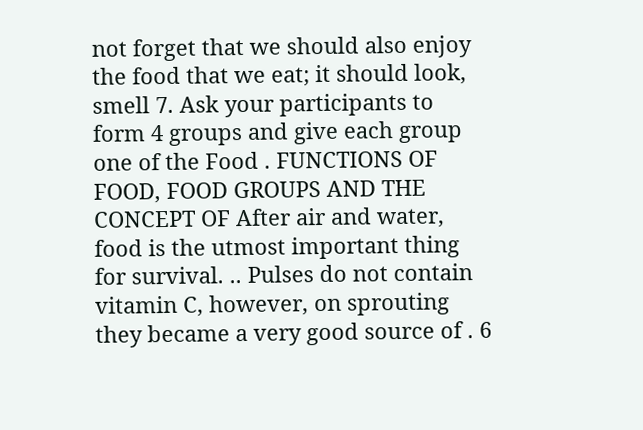not forget that we should also enjoy the food that we eat; it should look, smell 7. Ask your participants to form 4 groups and give each group one of the Food . FUNCTIONS OF FOOD, FOOD GROUPS AND THE CONCEPT OF After air and water, food is the utmost important thing for survival. .. Pulses do not contain vitamin C, however, on sprouting they became a very good source of . 6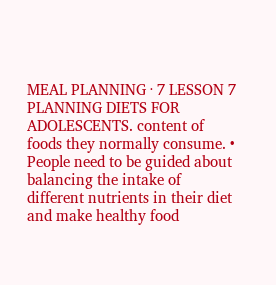MEAL PLANNING · 7 LESSON 7 PLANNING DIETS FOR ADOLESCENTS. content of foods they normally consume. • People need to be guided about balancing the intake of different nutrients in their diet and make healthy food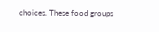choices. These food groups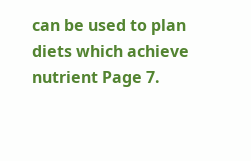can be used to plan diets which achieve nutrient Page 7.